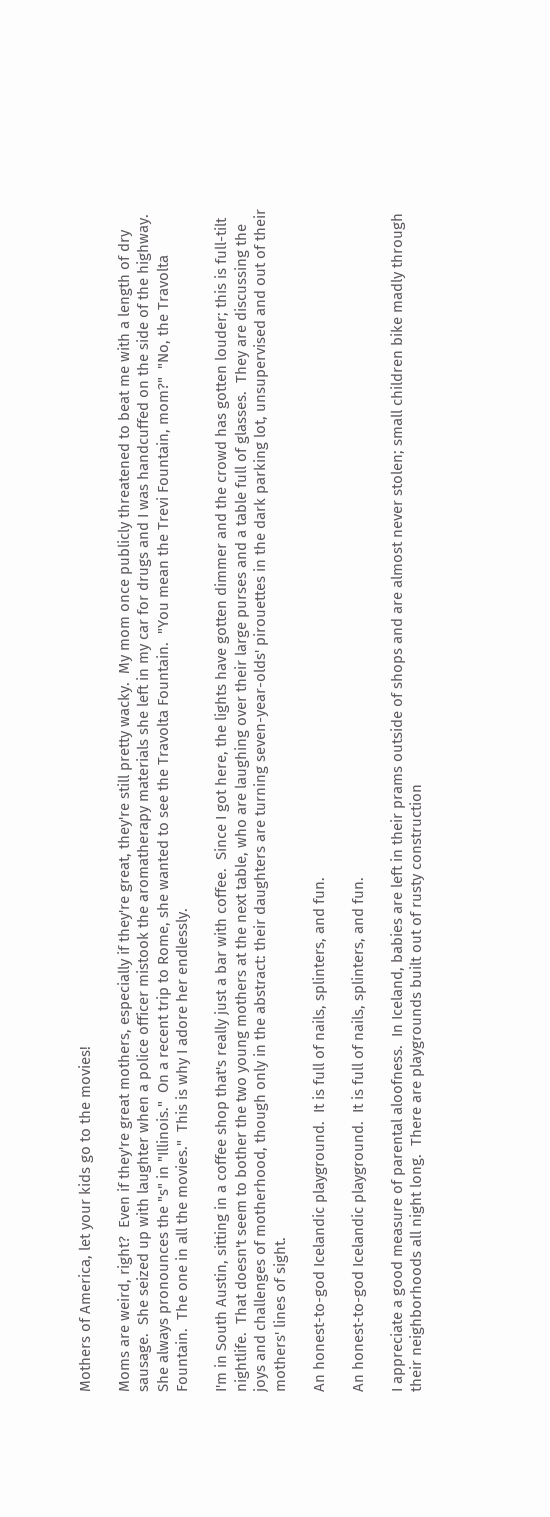Mothers of America, let your kids go to the movies!

Moms are weird, right?  Even if they're great mothers, especially if they're great, they're still pretty wacky.  My mom once publicly threatened to beat me with a length of dry sausage.  She seized up with laughter when a police officer mistook the aromatherapy materials she left in my car for drugs and I was handcuffed on the side of the highway.  She always pronounces the "s" in "Illinois."  On a recent trip to Rome, she wanted to see the Travolta Fountain.  "You mean the Trevi Fountain, mom?"  "No, the Travolta Fountain.  The one in all the movies."  This is why I adore her endlessly.

I'm in South Austin, sitting in a coffee shop that's really just a bar with coffee.  Since I got here, the lights have gotten dimmer and the crowd has gotten louder; this is full-tilt nightlife.  That doesn't seem to bother the two young mothers at the next table, who are laughing over their large purses and a table full of glasses.  They are discussing the joys and challenges of motherhood, though only in the abstract: their daughters are turning seven-year-olds' pirouettes in the dark parking lot, unsupervised and out of their mothers' lines of sight.

An honest-to-god Icelandic playground.  It is full of nails, splinters, and fun.

An honest-to-god Icelandic playground.  It is full of nails, splinters, and fun.

I appreciate a good measure of parental aloofness.  In Iceland, babies are left in their prams outside of shops and are almost never stolen; small children bike madly through their neighborhoods all night long.  There are playgrounds built out of rusty construction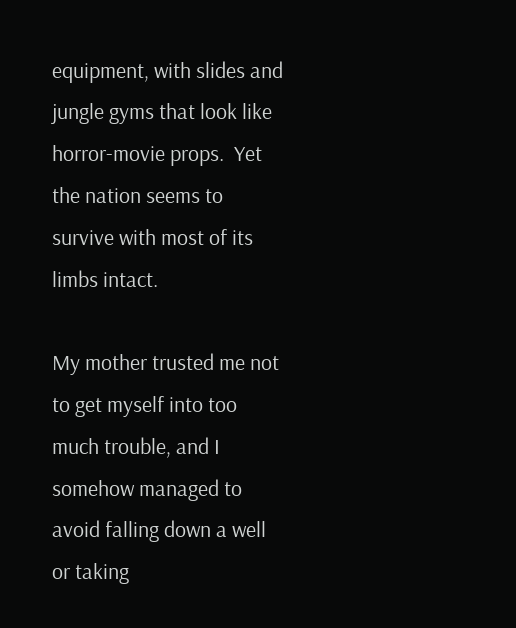equipment, with slides and jungle gyms that look like horror-movie props.  Yet the nation seems to survive with most of its limbs intact.

My mother trusted me not to get myself into too much trouble, and I somehow managed to avoid falling down a well or taking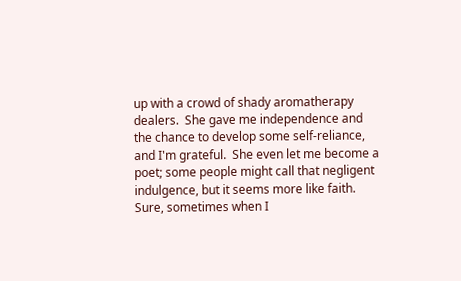up with a crowd of shady aromatherapy dealers.  She gave me independence and the chance to develop some self-reliance, and I'm grateful.  She even let me become a poet; some people might call that negligent indulgence, but it seems more like faith.  Sure, sometimes when I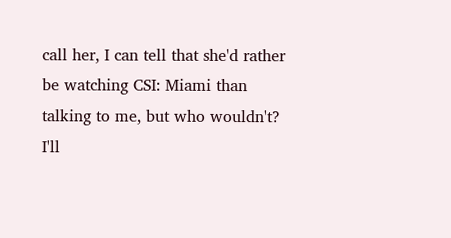call her, I can tell that she'd rather be watching CSI: Miami than talking to me, but who wouldn't?  I'll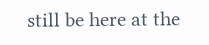still be here at the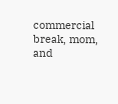commercial break, mom, and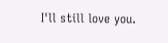I'll still love you.